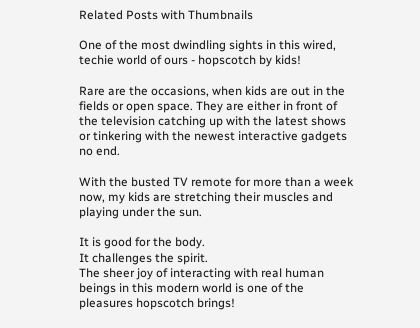Related Posts with Thumbnails

One of the most dwindling sights in this wired, techie world of ours - hopscotch by kids!

Rare are the occasions, when kids are out in the fields or open space. They are either in front of the television catching up with the latest shows or tinkering with the newest interactive gadgets no end.

With the busted TV remote for more than a week now, my kids are stretching their muscles and playing under the sun.

It is good for the body.
It challenges the spirit.
The sheer joy of interacting with real human beings in this modern world is one of the pleasures hopscotch brings!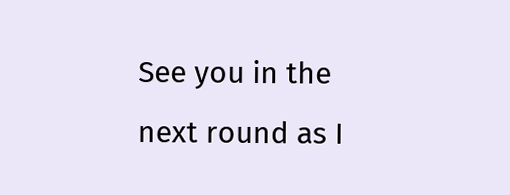See you in the next round as I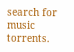search for music torrents.